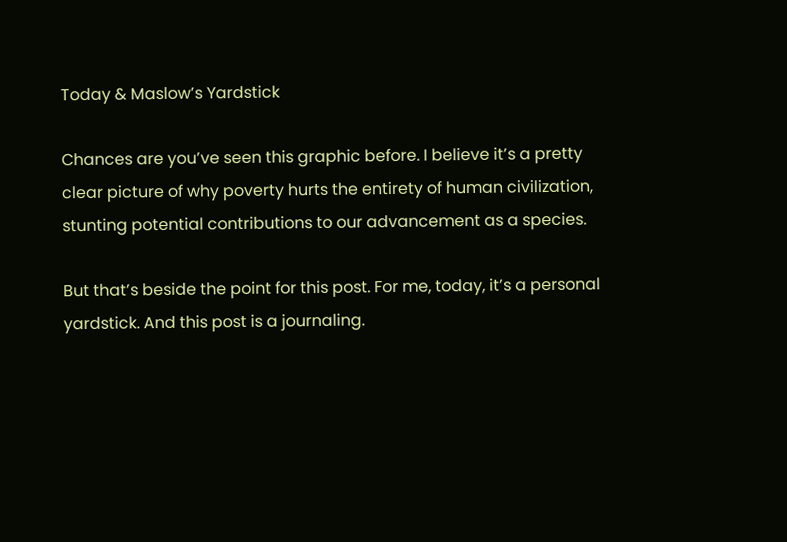Today & Maslow’s Yardstick

Chances are you’ve seen this graphic before. I believe it’s a pretty clear picture of why poverty hurts the entirety of human civilization, stunting potential contributions to our advancement as a species.

But that’s beside the point for this post. For me, today, it’s a personal yardstick. And this post is a journaling.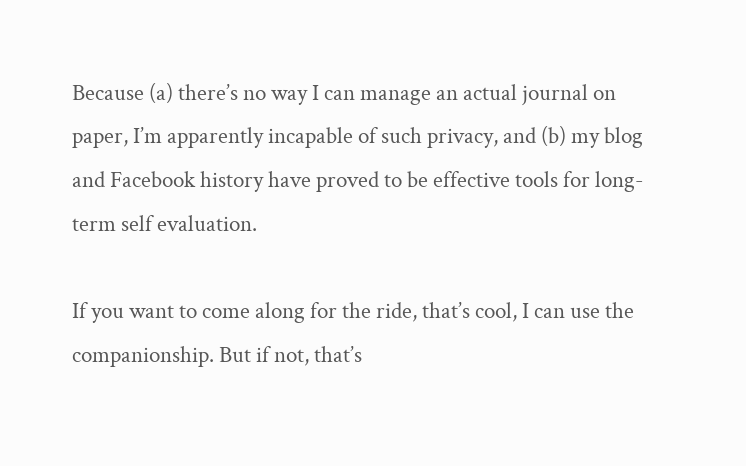Because (a) there’s no way I can manage an actual journal on paper, I’m apparently incapable of such privacy, and (b) my blog and Facebook history have proved to be effective tools for long-term self evaluation.

If you want to come along for the ride, that’s cool, I can use the companionship. But if not, that’s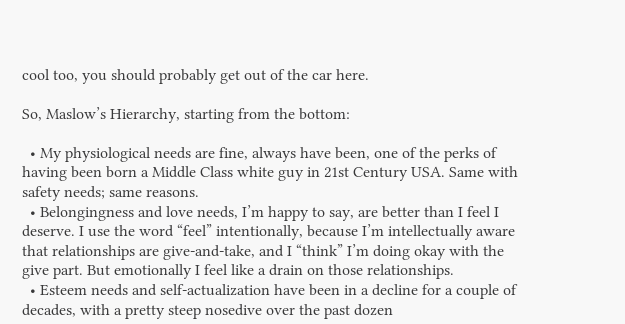cool too, you should probably get out of the car here.

So, Maslow’s Hierarchy, starting from the bottom:

  • My physiological needs are fine, always have been, one of the perks of having been born a Middle Class white guy in 21st Century USA. Same with safety needs; same reasons.
  • Belongingness and love needs, I’m happy to say, are better than I feel I deserve. I use the word “feel” intentionally, because I’m intellectually aware that relationships are give-and-take, and I “think” I’m doing okay with the give part. But emotionally I feel like a drain on those relationships.
  • Esteem needs and self-actualization have been in a decline for a couple of decades, with a pretty steep nosedive over the past dozen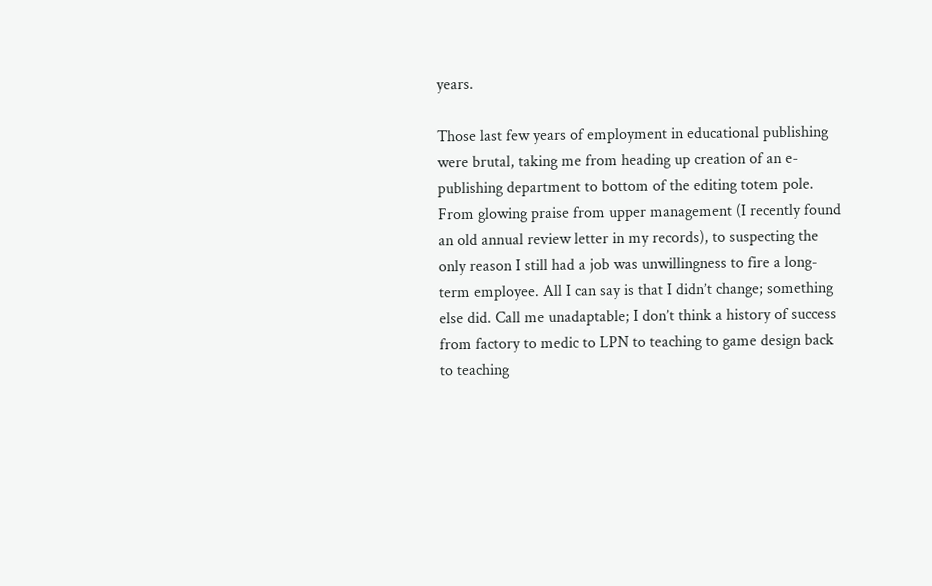years.

Those last few years of employment in educational publishing were brutal, taking me from heading up creation of an e-publishing department to bottom of the editing totem pole. From glowing praise from upper management (I recently found an old annual review letter in my records), to suspecting the only reason I still had a job was unwillingness to fire a long-term employee. All I can say is that I didn’t change; something else did. Call me unadaptable; I don’t think a history of success from factory to medic to LPN to teaching to game design back to teaching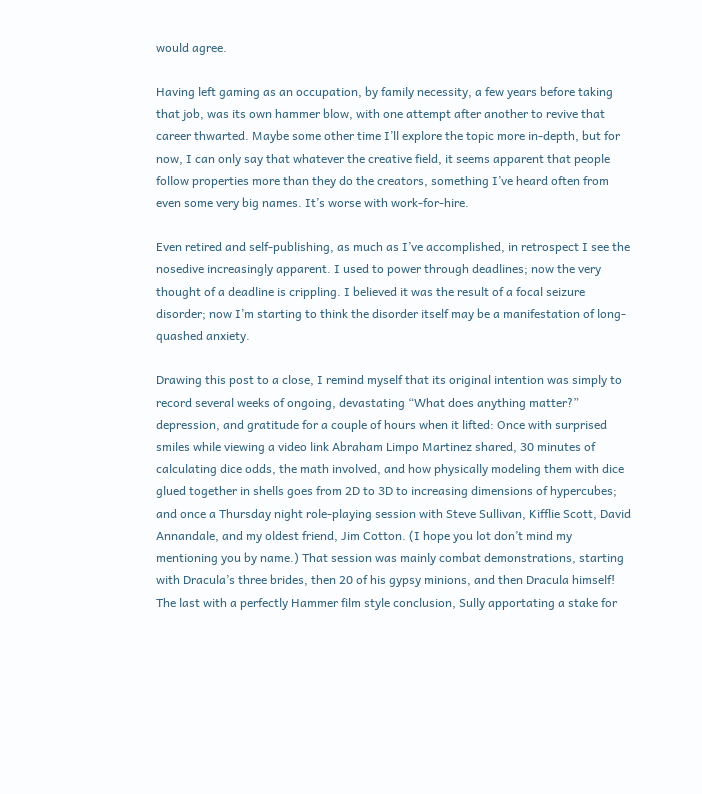would agree.

Having left gaming as an occupation, by family necessity, a few years before taking that job, was its own hammer blow, with one attempt after another to revive that career thwarted. Maybe some other time I’ll explore the topic more in-depth, but for now, I can only say that whatever the creative field, it seems apparent that people follow properties more than they do the creators, something I’ve heard often from even some very big names. It’s worse with work-for-hire.

Even retired and self-publishing, as much as I’ve accomplished, in retrospect I see the nosedive increasingly apparent. I used to power through deadlines; now the very thought of a deadline is crippling. I believed it was the result of a focal seizure disorder; now I’m starting to think the disorder itself may be a manifestation of long-quashed anxiety.

Drawing this post to a close, I remind myself that its original intention was simply to record several weeks of ongoing, devastating “What does anything matter?” depression, and gratitude for a couple of hours when it lifted: Once with surprised smiles while viewing a video link Abraham Limpo Martinez shared, 30 minutes of calculating dice odds, the math involved, and how physically modeling them with dice glued together in shells goes from 2D to 3D to increasing dimensions of hypercubes; and once a Thursday night role-playing session with Steve Sullivan, Kifflie Scott, David Annandale, and my oldest friend, Jim Cotton. (I hope you lot don’t mind my mentioning you by name.) That session was mainly combat demonstrations, starting with Dracula’s three brides, then 20 of his gypsy minions, and then Dracula himself! The last with a perfectly Hammer film style conclusion, Sully apportating a stake for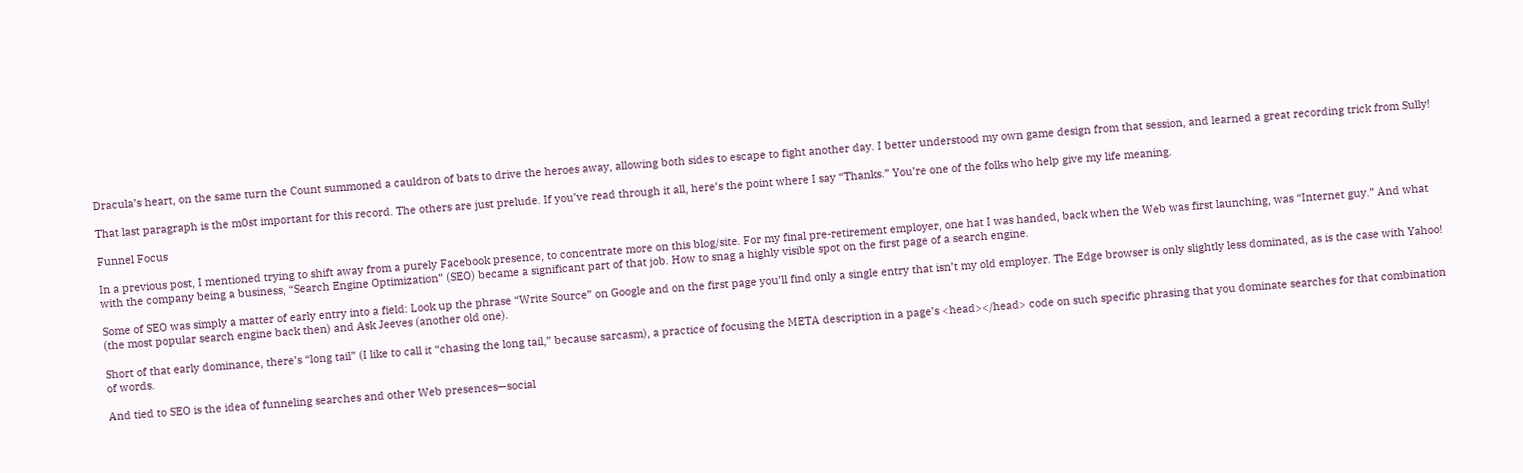Dracula’s heart, on the same turn the Count summoned a cauldron of bats to drive the heroes away, allowing both sides to escape to fight another day. I better understood my own game design from that session, and learned a great recording trick from Sully!

That last paragraph is the m0st important for this record. The others are just prelude. If you’ve read through it all, here’s the point where I say “Thanks.” You’re one of the folks who help give my life meaning.

Funnel Focus

In a previous post, I mentioned trying to shift away from a purely Facebook presence, to concentrate more on this blog/site. For my final pre-retirement employer, one hat I was handed, back when the Web was first launching, was “Internet guy.” And what with the company being a business, “Search Engine Optimization” (SEO) became a significant part of that job. How to snag a highly visible spot on the first page of a search engine.

Some of SEO was simply a matter of early entry into a field: Look up the phrase “Write Source” on Google and on the first page you’ll find only a single entry that isn’t my old employer. The Edge browser is only slightly less dominated, as is the case with Yahoo! (the most popular search engine back then) and Ask Jeeves (another old one).

Short of that early dominance, there’s “long tail” (I like to call it “chasing the long tail,” because sarcasm), a practice of focusing the META description in a page’s <head></head> code on such specific phrasing that you dominate searches for that combination of words.

And tied to SEO is the idea of funneling searches and other Web presences—social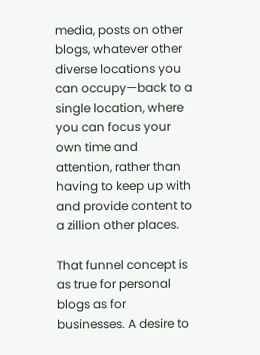media, posts on other blogs, whatever other diverse locations you can occupy—back to a single location, where you can focus your own time and attention, rather than having to keep up with and provide content to a zillion other places.

That funnel concept is as true for personal blogs as for businesses. A desire to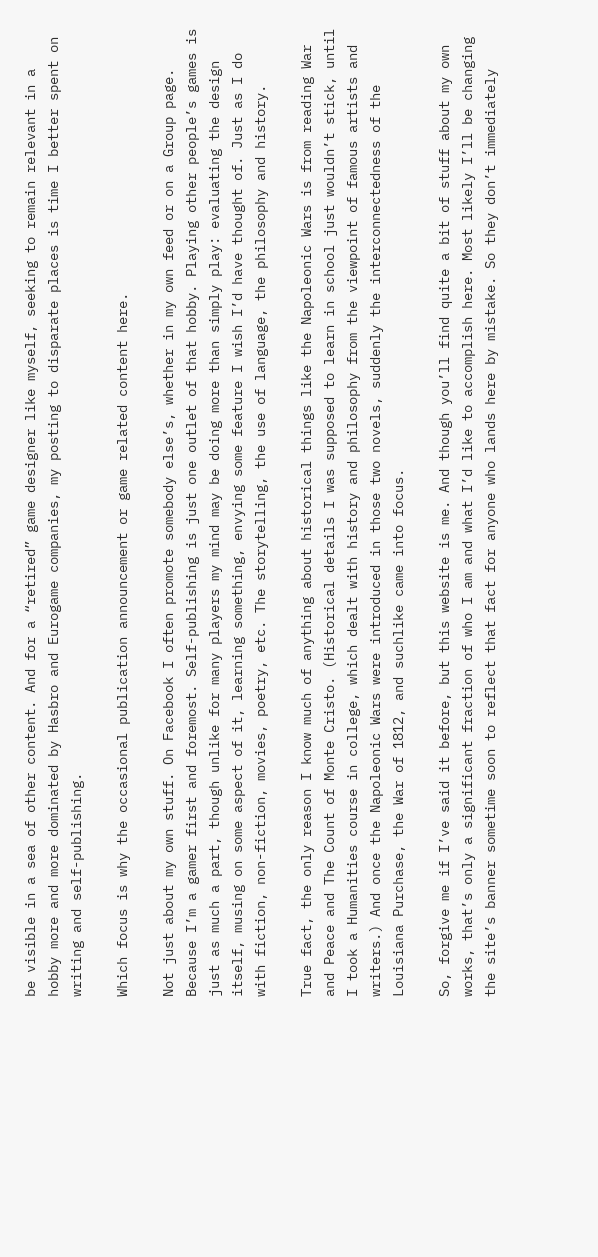be visible in a sea of other content. And for a “retired” game designer like myself, seeking to remain relevant in a hobby more and more dominated by Hasbro and Eurogame companies, my posting to disparate places is time I better spent on writing and self-publishing.

Which focus is why the occasional publication announcement or game related content here.

Not just about my own stuff. On Facebook I often promote somebody else’s, whether in my own feed or on a Group page. Because I’m a gamer first and foremost. Self-publishing is just one outlet of that hobby. Playing other people’s games is just as much a part, though unlike for many players my mind may be doing more than simply play: evaluating the design itself, musing on some aspect of it, learning something, envying some feature I wish I’d have thought of. Just as I do with fiction, non-fiction, movies, poetry, etc. The storytelling, the use of language, the philosophy and history.

True fact, the only reason I know much of anything about historical things like the Napoleonic Wars is from reading War and Peace and The Count of Monte Cristo. (Historical details I was supposed to learn in school just wouldn’t stick, until I took a Humanities course in college, which dealt with history and philosophy from the viewpoint of famous artists and writers.) And once the Napoleonic Wars were introduced in those two novels, suddenly the interconnectedness of the Louisiana Purchase, the War of 1812, and suchlike came into focus.

So, forgive me if I’ve said it before, but this website is me. And though you’ll find quite a bit of stuff about my own works, that’s only a significant fraction of who I am and what I’d like to accomplish here. Most likely I’ll be changing the site’s banner sometime soon to reflect that fact for anyone who lands here by mistake. So they don’t immediately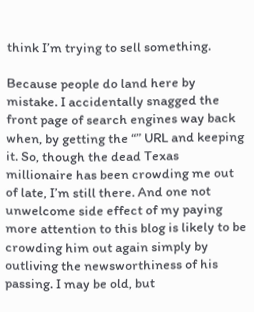think I’m trying to sell something.

Because people do land here by mistake. I accidentally snagged the front page of search engines way back when, by getting the “” URL and keeping it. So, though the dead Texas millionaire has been crowding me out of late, I’m still there. And one not unwelcome side effect of my paying more attention to this blog is likely to be crowding him out again simply by outliving the newsworthiness of his passing. I may be old, but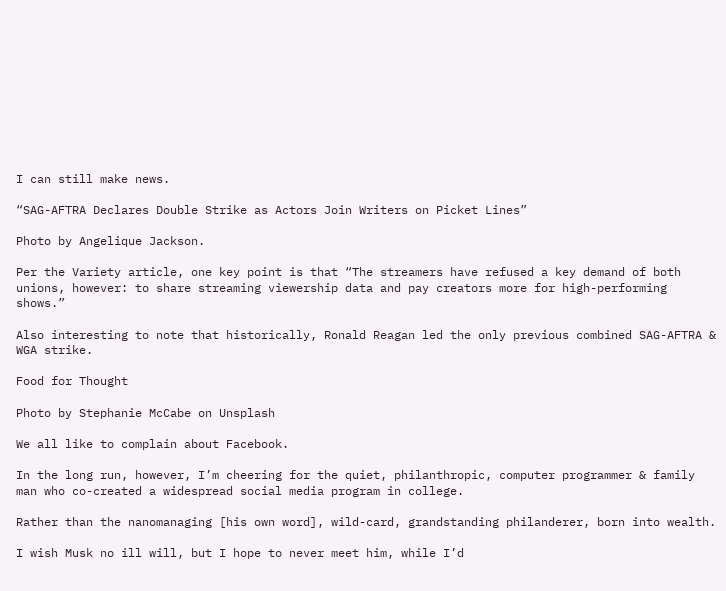I can still make news.

“SAG-AFTRA Declares Double Strike as Actors Join Writers on Picket Lines”

Photo by Angelique Jackson.

Per the Variety article, one key point is that “The streamers have refused a key demand of both unions, however: to share streaming viewership data and pay creators more for high-performing shows.”

Also interesting to note that historically, Ronald Reagan led the only previous combined SAG-AFTRA & WGA strike.

Food for Thought

Photo by Stephanie McCabe on Unsplash

We all like to complain about Facebook.

In the long run, however, I’m cheering for the quiet, philanthropic, computer programmer & family man who co-created a widespread social media program in college.

Rather than the nanomanaging [his own word], wild-card, grandstanding philanderer, born into wealth.

I wish Musk no ill will, but I hope to never meet him, while I’d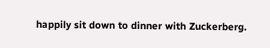happily sit down to dinner with Zuckerberg.